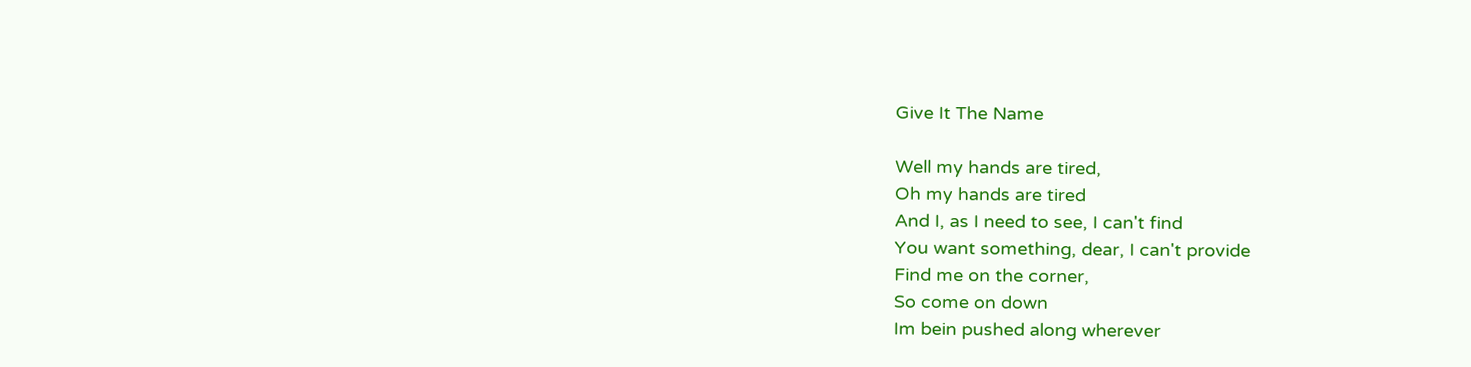Give It The Name

Well my hands are tired,
Oh my hands are tired
And I, as I need to see, I can't find
You want something, dear, I can't provide
Find me on the corner,
So come on down
Im bein pushed along wherever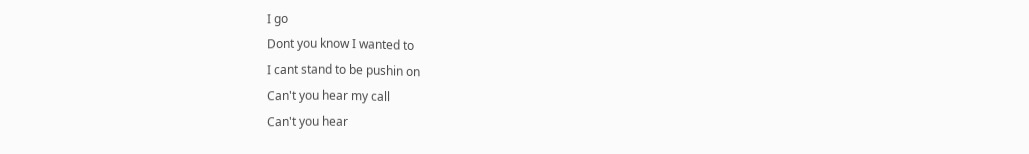I go
Dont you know I wanted to
I cant stand to be pushin on
Can't you hear my call
Can't you hear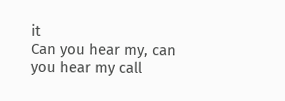it
Can you hear my, can you hear my call